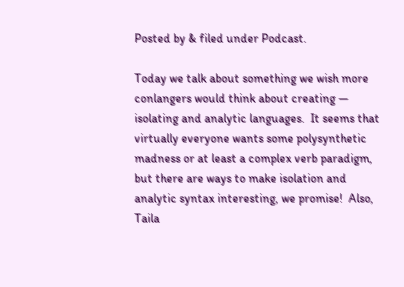Posted by & filed under Podcast.

Today we talk about something we wish more conlangers would think about creating — isolating and analytic languages.  It seems that virtually everyone wants some polysynthetic madness or at least a complex verb paradigm, but there are ways to make isolation and analytic syntax interesting, we promise!  Also, Taila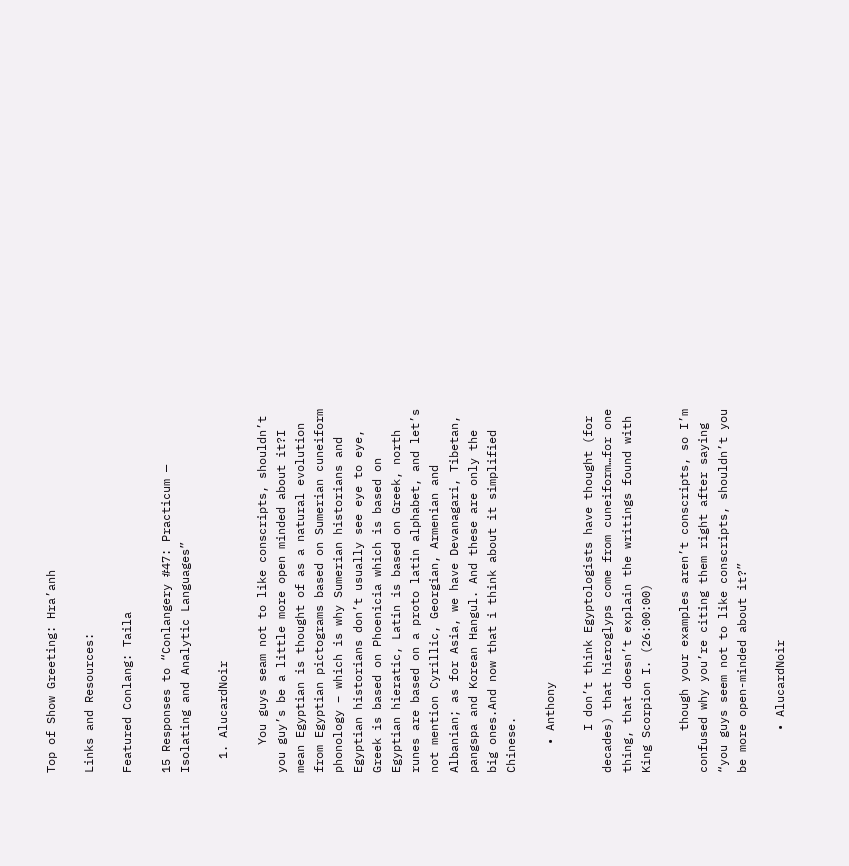Top of Show Greeting: Hra’anh

Links and Resources:

Featured Conlang: Taila

15 Responses to “Conlangery #47: Practicum — Isolating and Analytic Languages”

  1. AlucardNoir

    You guys seam not to like conscripts, shouldn’t you guy’s be a little more open minded about it?I mean Egyptian is thought of as a natural evolution from Egyptian pictograms based on Sumerian cuneiform phonology – which is why Sumerian historians and Egyptian historians don’t usually see eye to eye, Greek is based on Phoenicia which is based on Egyptian hieratic, Latin is based on Greek, north runes are based on a proto latin alphabet, and let’s not mention Cyrillic, Georgian, Armenian and Albanian; as for Asia, we have Devanagari, Tibetan, pangspa and Korean Hangul. And these are only the big ones.And now that i think about it simplified Chinese.

    • Anthony

      I don’t think Egyptologists have thought (for decades) that hieroglyps come from cuneiform…for one thing, that doesn’t explain the writings found with King Scorpion I. (26:00:00)

      though your examples aren’t conscripts, so I’m confused why you’re citing them right after saying “you guys seem not to like conscripts, shouldn’t you be more open-minded about it?”

      • AlucardNoir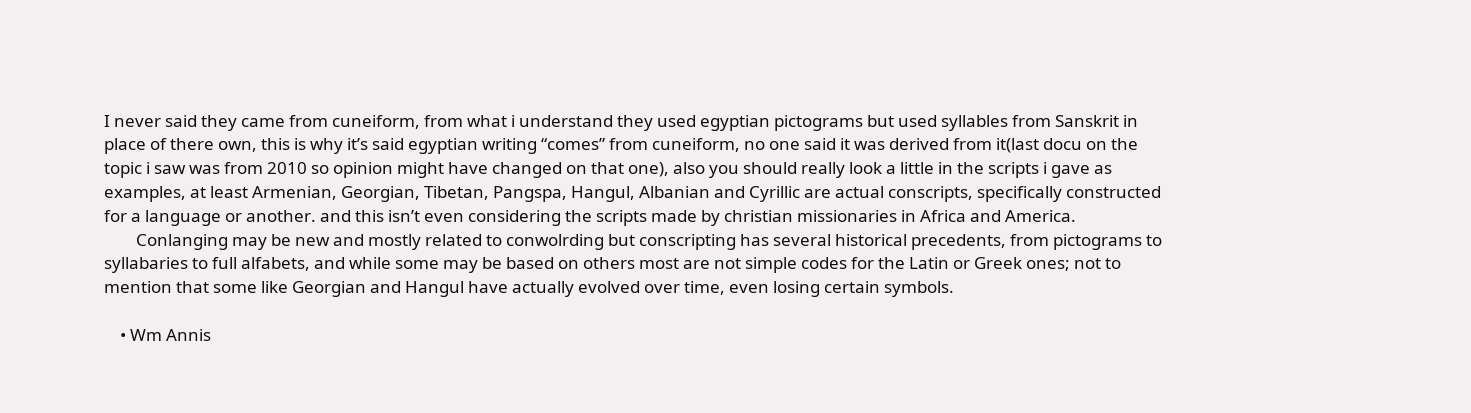I never said they came from cuneiform, from what i understand they used egyptian pictograms but used syllables from Sanskrit in place of there own, this is why it’s said egyptian writing “comes” from cuneiform, no one said it was derived from it(last docu on the topic i saw was from 2010 so opinion might have changed on that one), also you should really look a little in the scripts i gave as examples, at least Armenian, Georgian, Tibetan, Pangspa, Hangul, Albanian and Cyrillic are actual conscripts, specifically constructed for a language or another. and this isn’t even considering the scripts made by christian missionaries in Africa and America.
        Conlanging may be new and mostly related to conwolrding but conscripting has several historical precedents, from pictograms to syllabaries to full alfabets, and while some may be based on others most are not simple codes for the Latin or Greek ones; not to mention that some like Georgian and Hangul have actually evolved over time, even losing certain symbols.

    • Wm Annis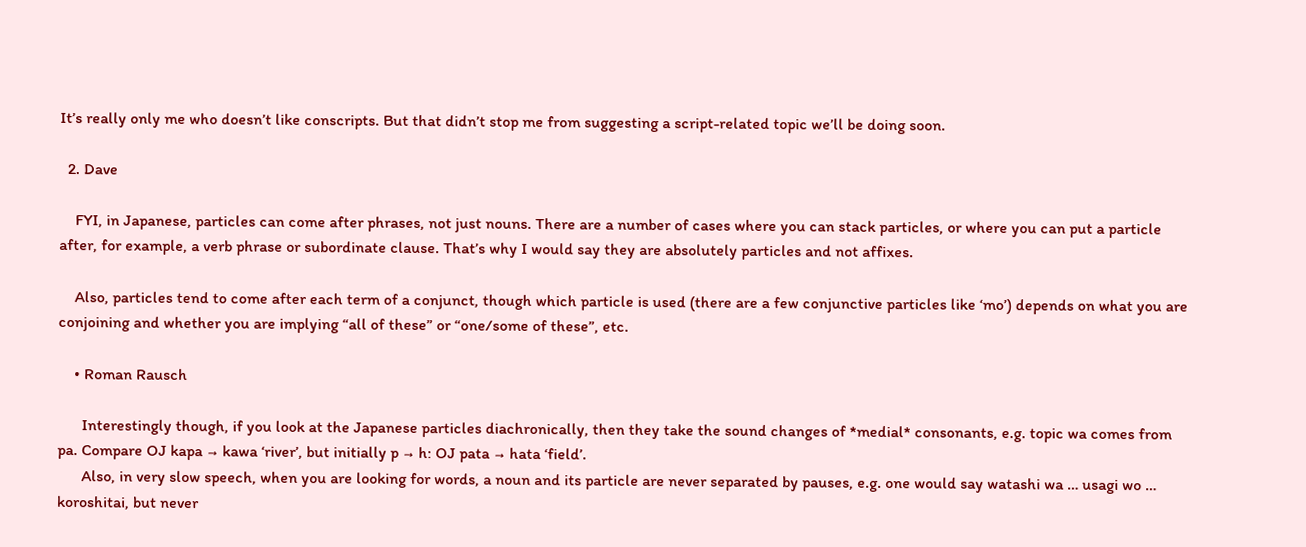It’s really only me who doesn’t like conscripts. But that didn’t stop me from suggesting a script-related topic we’ll be doing soon.

  2. Dave

    FYI, in Japanese, particles can come after phrases, not just nouns. There are a number of cases where you can stack particles, or where you can put a particle after, for example, a verb phrase or subordinate clause. That’s why I would say they are absolutely particles and not affixes.

    Also, particles tend to come after each term of a conjunct, though which particle is used (there are a few conjunctive particles like ‘mo’) depends on what you are conjoining and whether you are implying “all of these” or “one/some of these”, etc.

    • Roman Rausch

      Interestingly though, if you look at the Japanese particles diachronically, then they take the sound changes of *medial* consonants, e.g. topic wa comes from pa. Compare OJ kapa → kawa ‘river’, but initially p → h: OJ pata → hata ‘field’.
      Also, in very slow speech, when you are looking for words, a noun and its particle are never separated by pauses, e.g. one would say watashi wa … usagi wo … koroshitai, but never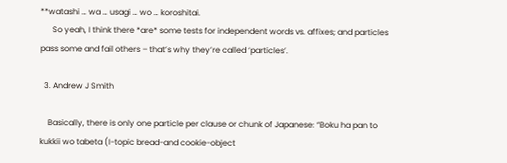**watashi … wa … usagi … wo … koroshitai.
      So yeah, I think there *are* some tests for independent words vs. affixes; and particles pass some and fail others – that’s why they’re called ‘particles’.

  3. Andrew J Smith

    Basically, there is only one particle per clause or chunk of Japanese: “Boku ha pan to kukkii wo tabeta (I-topic bread-and cookie-object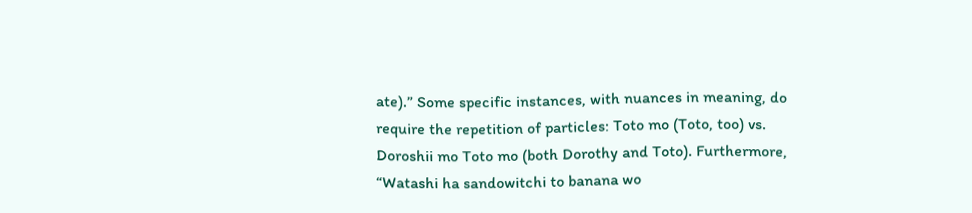ate).” Some specific instances, with nuances in meaning, do require the repetition of particles: Toto mo (Toto, too) vs. Doroshii mo Toto mo (both Dorothy and Toto). Furthermore, “Watashi ha sandowitchi to banana wo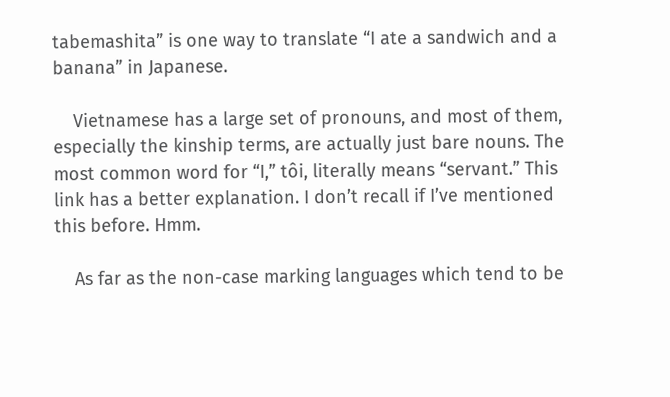tabemashita” is one way to translate “I ate a sandwich and a banana” in Japanese.

    Vietnamese has a large set of pronouns, and most of them, especially the kinship terms, are actually just bare nouns. The most common word for “I,” tôi, literally means “servant.” This link has a better explanation. I don’t recall if I’ve mentioned this before. Hmm.

    As far as the non-case marking languages which tend to be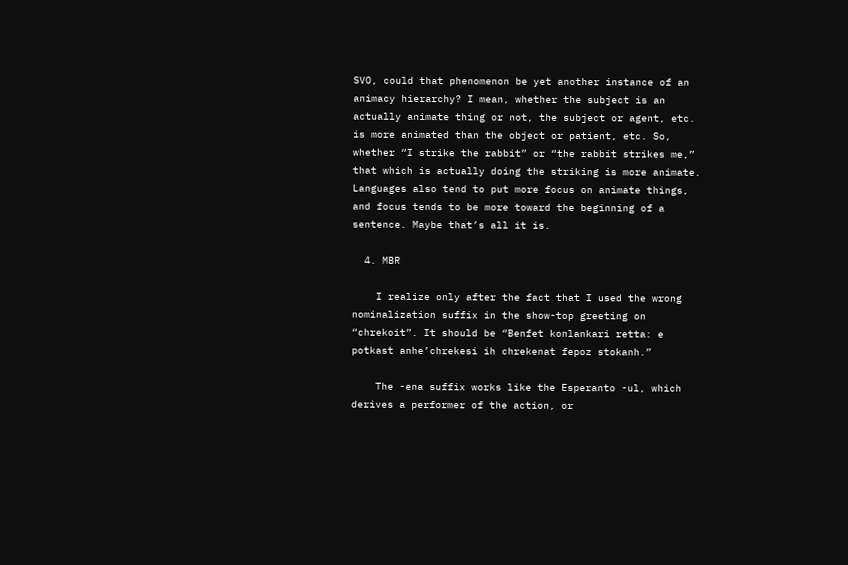SVO, could that phenomenon be yet another instance of an animacy hierarchy? I mean, whether the subject is an actually animate thing or not, the subject or agent, etc. is more animated than the object or patient, etc. So, whether “I strike the rabbit” or “the rabbit strikes me,” that which is actually doing the striking is more animate. Languages also tend to put more focus on animate things, and focus tends to be more toward the beginning of a sentence. Maybe that’s all it is.

  4. MBR

    I realize only after the fact that I used the wrong nominalization suffix in the show-top greeting on “chrekoit”. It should be “Benfet konlankari retta: e potkast anhe’chrekesi ih chrekenat fepoz stokanh.”

    The -ena suffix works like the Esperanto -ul, which derives a performer of the action, or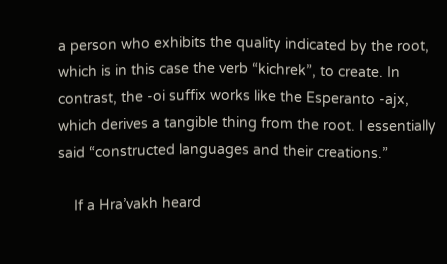a person who exhibits the quality indicated by the root, which is in this case the verb “kichrek”, to create. In contrast, the -oi suffix works like the Esperanto -ajx, which derives a tangible thing from the root. I essentially said “constructed languages and their creations.”

    If a Hra’vakh heard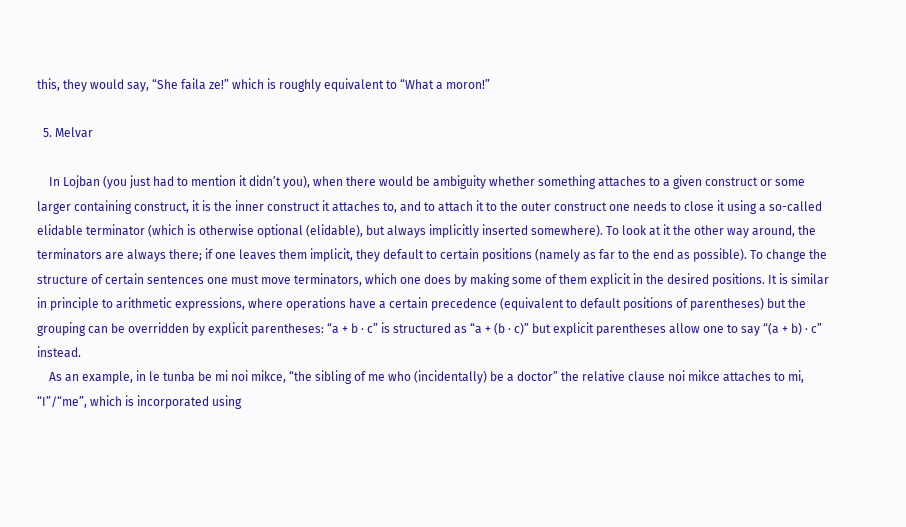this, they would say, “She faila ze!” which is roughly equivalent to “What a moron!”

  5. Melvar

    In Lojban (you just had to mention it didn’t you), when there would be ambiguity whether something attaches to a given construct or some larger containing construct, it is the inner construct it attaches to, and to attach it to the outer construct one needs to close it using a so-called elidable terminator (which is otherwise optional (elidable), but always implicitly inserted somewhere). To look at it the other way around, the terminators are always there; if one leaves them implicit, they default to certain positions (namely as far to the end as possible). To change the structure of certain sentences one must move terminators, which one does by making some of them explicit in the desired positions. It is similar in principle to arithmetic expressions, where operations have a certain precedence (equivalent to default positions of parentheses) but the grouping can be overridden by explicit parentheses: “a + b ⋅ c” is structured as “a + (b ⋅ c)” but explicit parentheses allow one to say “(a + b) ⋅ c” instead.
    As an example, in le tunba be mi noi mikce, “the sibling of me who (incidentally) be a doctor” the relative clause noi mikce attaches to mi, “I”/“me”, which is incorporated using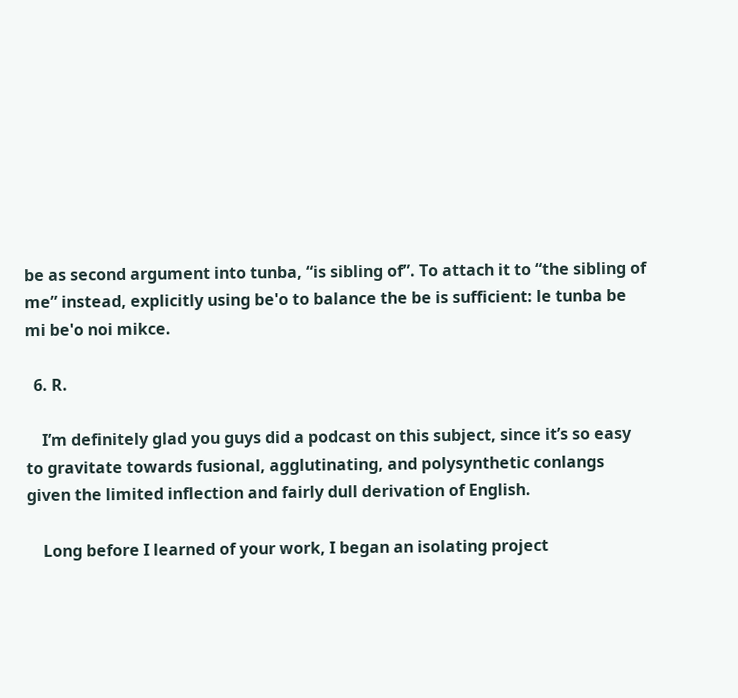be as second argument into tunba, “is sibling of”. To attach it to “the sibling of me” instead, explicitly using be'o to balance the be is sufficient: le tunba be mi be'o noi mikce.

  6. R.

    I’m definitely glad you guys did a podcast on this subject, since it’s so easy to gravitate towards fusional, agglutinating, and polysynthetic conlangs given the limited inflection and fairly dull derivation of English.

    Long before I learned of your work, I began an isolating project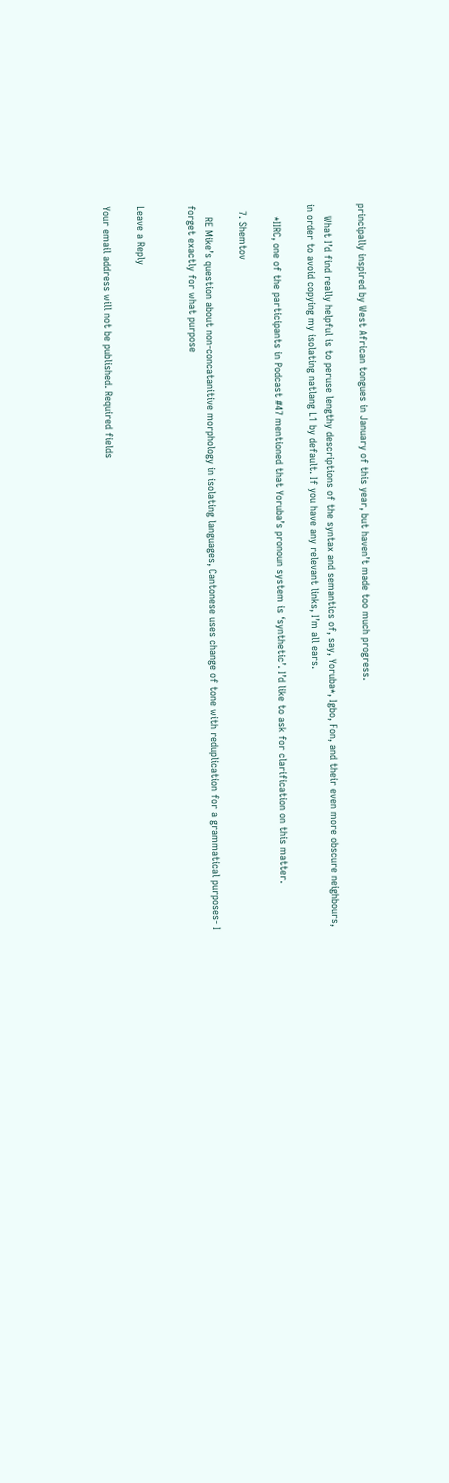principally inspired by West African tongues in January of this year, but haven’t made too much progress.

    What I’d find really helpful is to peruse lengthy descriptions of the syntax and semantics of, say, Yoruba*, Igbo, Fon, and their even more obscure neighbours, in order to avoid copying my isolating natlang L1 by default. If you have any relevant links, I’m all ears.

    *IIRC, one of the participants in Podcast #47 mentioned that Yoruba’s pronoun system is ‘synthetic’. I’d like to ask for clarification on this matter.

  7. Shemtov

    RE Mike’s question about non-concatanitive morphology in isolating languages, Cantonese uses change of tone with reduplication for a grammatical purposes- I forget exactly for what purpose


Leave a Reply

Your email address will not be published. Required fields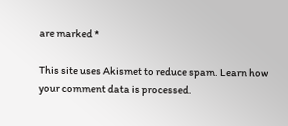are marked *

This site uses Akismet to reduce spam. Learn how your comment data is processed.